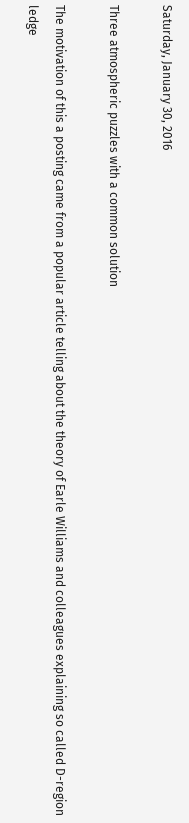Saturday, January 30, 2016

Three atmospheric puzzles with a common solution

The motivation of this a posting came from a popular article telling about the theory of Earle Williams and colleagues explaining so called D-region ledge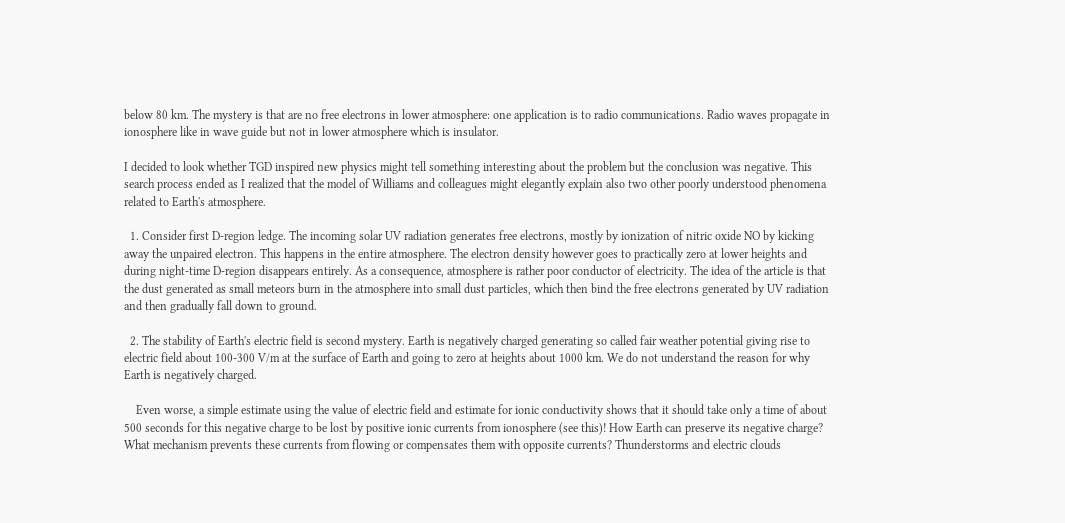below 80 km. The mystery is that are no free electrons in lower atmosphere: one application is to radio communications. Radio waves propagate in ionosphere like in wave guide but not in lower atmosphere which is insulator.

I decided to look whether TGD inspired new physics might tell something interesting about the problem but the conclusion was negative. This search process ended as I realized that the model of Williams and colleagues might elegantly explain also two other poorly understood phenomena related to Earth's atmosphere.

  1. Consider first D-region ledge. The incoming solar UV radiation generates free electrons, mostly by ionization of nitric oxide NO by kicking away the unpaired electron. This happens in the entire atmosphere. The electron density however goes to practically zero at lower heights and during night-time D-region disappears entirely. As a consequence, atmosphere is rather poor conductor of electricity. The idea of the article is that the dust generated as small meteors burn in the atmosphere into small dust particles, which then bind the free electrons generated by UV radiation and then gradually fall down to ground.

  2. The stability of Earth's electric field is second mystery. Earth is negatively charged generating so called fair weather potential giving rise to electric field about 100-300 V/m at the surface of Earth and going to zero at heights about 1000 km. We do not understand the reason for why Earth is negatively charged.

    Even worse, a simple estimate using the value of electric field and estimate for ionic conductivity shows that it should take only a time of about 500 seconds for this negative charge to be lost by positive ionic currents from ionosphere (see this)! How Earth can preserve its negative charge? What mechanism prevents these currents from flowing or compensates them with opposite currents? Thunderstorms and electric clouds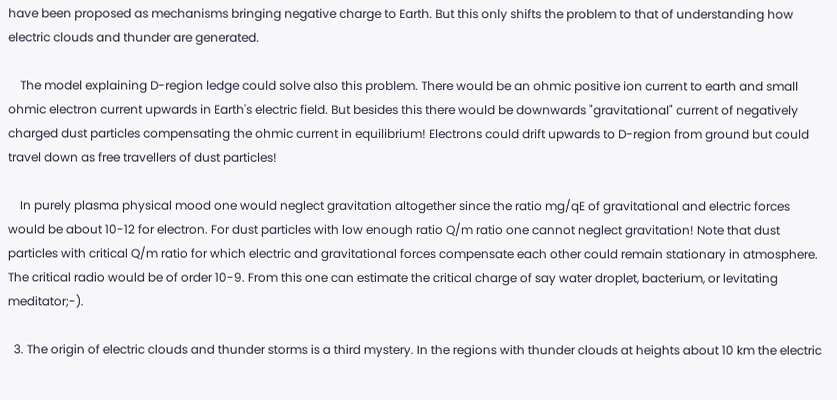have been proposed as mechanisms bringing negative charge to Earth. But this only shifts the problem to that of understanding how electric clouds and thunder are generated.

    The model explaining D-region ledge could solve also this problem. There would be an ohmic positive ion current to earth and small ohmic electron current upwards in Earth's electric field. But besides this there would be downwards "gravitational" current of negatively charged dust particles compensating the ohmic current in equilibrium! Electrons could drift upwards to D-region from ground but could travel down as free travellers of dust particles!

    In purely plasma physical mood one would neglect gravitation altogether since the ratio mg/qE of gravitational and electric forces would be about 10-12 for electron. For dust particles with low enough ratio Q/m ratio one cannot neglect gravitation! Note that dust particles with critical Q/m ratio for which electric and gravitational forces compensate each other could remain stationary in atmosphere. The critical radio would be of order 10-9. From this one can estimate the critical charge of say water droplet, bacterium, or levitating meditator;-).

  3. The origin of electric clouds and thunder storms is a third mystery. In the regions with thunder clouds at heights about 10 km the electric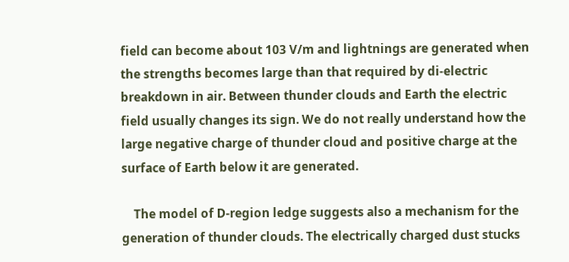field can become about 103 V/m and lightnings are generated when the strengths becomes large than that required by di-electric breakdown in air. Between thunder clouds and Earth the electric field usually changes its sign. We do not really understand how the large negative charge of thunder cloud and positive charge at the surface of Earth below it are generated.

    The model of D-region ledge suggests also a mechanism for the generation of thunder clouds. The electrically charged dust stucks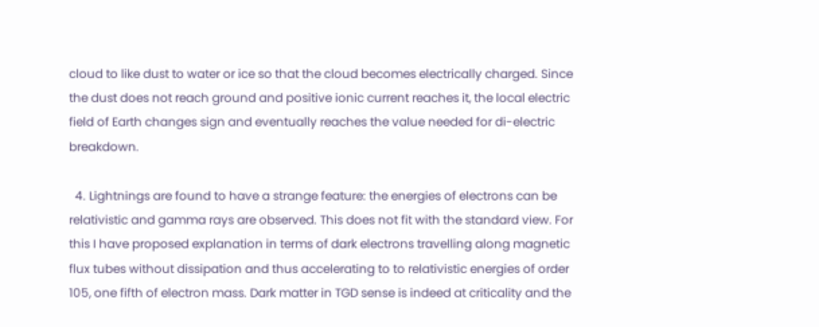cloud to like dust to water or ice so that the cloud becomes electrically charged. Since the dust does not reach ground and positive ionic current reaches it, the local electric field of Earth changes sign and eventually reaches the value needed for di-electric breakdown.

  4. Lightnings are found to have a strange feature: the energies of electrons can be relativistic and gamma rays are observed. This does not fit with the standard view. For this I have proposed explanation in terms of dark electrons travelling along magnetic flux tubes without dissipation and thus accelerating to to relativistic energies of order 105, one fifth of electron mass. Dark matter in TGD sense is indeed at criticality and the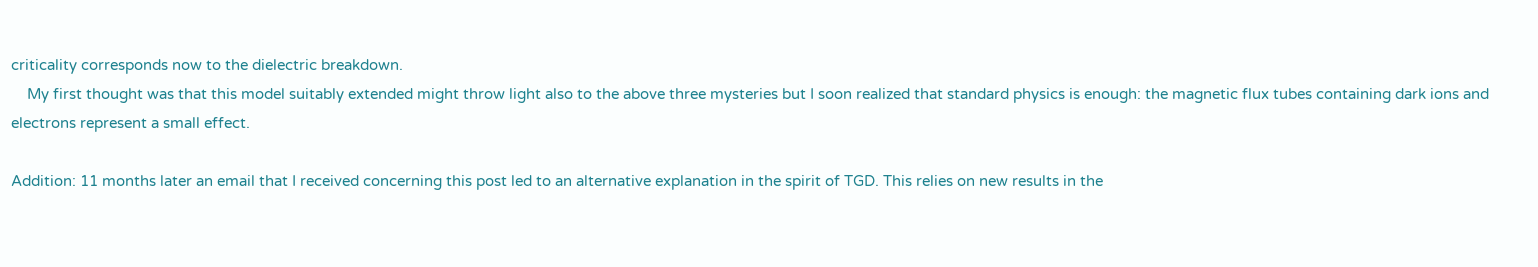criticality corresponds now to the dielectric breakdown.
    My first thought was that this model suitably extended might throw light also to the above three mysteries but I soon realized that standard physics is enough: the magnetic flux tubes containing dark ions and electrons represent a small effect.

Addition: 11 months later an email that I received concerning this post led to an alternative explanation in the spirit of TGD. This relies on new results in the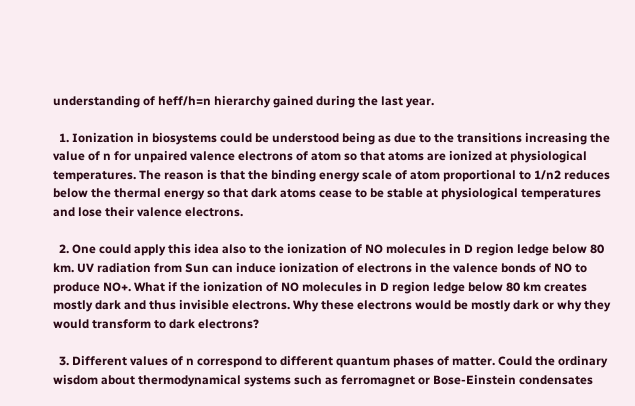understanding of heff/h=n hierarchy gained during the last year.

  1. Ionization in biosystems could be understood being as due to the transitions increasing the value of n for unpaired valence electrons of atom so that atoms are ionized at physiological temperatures. The reason is that the binding energy scale of atom proportional to 1/n2 reduces below the thermal energy so that dark atoms cease to be stable at physiological temperatures and lose their valence electrons.

  2. One could apply this idea also to the ionization of NO molecules in D region ledge below 80 km. UV radiation from Sun can induce ionization of electrons in the valence bonds of NO to produce NO+. What if the ionization of NO molecules in D region ledge below 80 km creates mostly dark and thus invisible electrons. Why these electrons would be mostly dark or why they would transform to dark electrons?

  3. Different values of n correspond to different quantum phases of matter. Could the ordinary wisdom about thermodynamical systems such as ferromagnet or Bose-Einstein condensates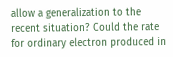allow a generalization to the recent situation? Could the rate for ordinary electron produced in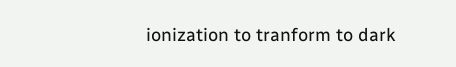ionization to tranform to dark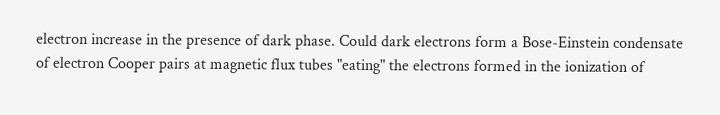electron increase in the presence of dark phase. Could dark electrons form a Bose-Einstein condensate of electron Cooper pairs at magnetic flux tubes "eating" the electrons formed in the ionization of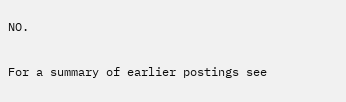NO.

For a summary of earlier postings see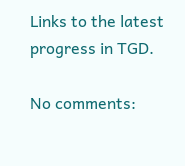Links to the latest progress in TGD.

No comments: